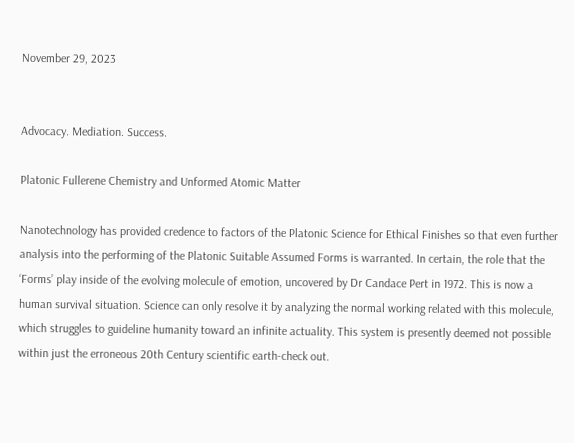November 29, 2023


Advocacy. Mediation. Success.

Platonic Fullerene Chemistry and Unformed Atomic Matter

Nanotechnology has provided credence to factors of the Platonic Science for Ethical Finishes so that even further analysis into the performing of the Platonic Suitable Assumed Forms is warranted. In certain, the role that the ‘Forms’ play inside of the evolving molecule of emotion, uncovered by Dr Candace Pert in 1972. This is now a human survival situation. Science can only resolve it by analyzing the normal working related with this molecule, which struggles to guideline humanity toward an infinite actuality. This system is presently deemed not possible within just the erroneous 20th Century scientific earth-check out.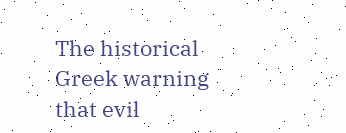The historical Greek warning that evil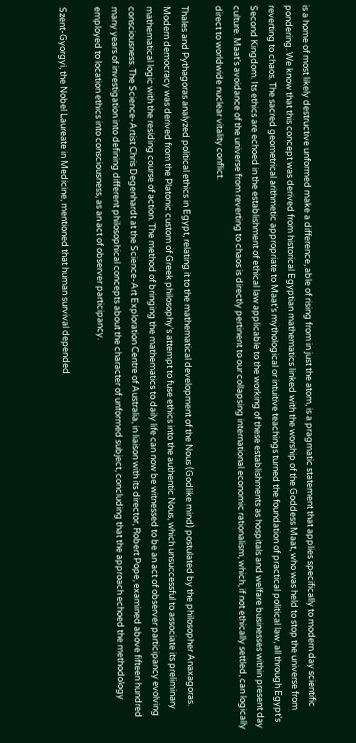is a home of most likely destructive unformed make a difference, able of rising from in just the atom, is a pragmatic statement that applies specifically to modern day scientific pondering. We know that this concept was derived from historical Egyptian mathematics linked with the worship of the Goddess Maat, who was held to stop the universe from reverting to chaos. The sacred geometrical arithmetic appropriate to Maat’s mythological or intuitive teachings turned the foundation of practical political law, all through Egypt’s Second Kingdom. Its ethics are echoed in the establishment of ethical law applicable to the working of these establishments as hospitals and welfare businesses within present day culture. Maat’s avoidance of the universe from reverting to chaos is directly pertinent to our collapsing international economic rationalism, which, if not ethically settled, can logically direct to worldwide nuclear vitality conflict.

Thales and Pythagoras analyzed political ethics in Egypt, relating it to the mathematical development of the Nous (Godlike mind) postulated by the philosopher Anaxagoras. Modern democracy was derived from the Platonic custom of Greek philosophy’s attempt to fuse ethics into the authentic Nous, which unsuccessful to associate its preliminary mathematical logic with the residing course of action. The method of bringing the mathematics to daily life can now be witnessed to be an act of observer participancy evolving consciousness. The Science-Artist Chris Degenhardt at the Science-Art Exploration Centre of Australia, in liaison with its director, Robert Pope, examined above fifteen hundred many years of investigation into defining different philosophical concepts about the character of unformed subject, concluding that the approach echoed the methodology employed to location ethics into consciousness, as an act of observer participancy.

Szent-Gyorgyi, the Nobel Laureate in Medicine, mentioned that human survival depended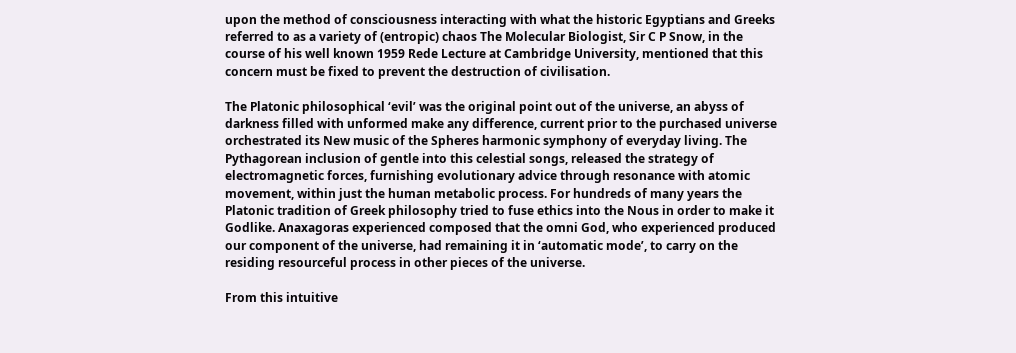upon the method of consciousness interacting with what the historic Egyptians and Greeks referred to as a variety of (entropic) chaos The Molecular Biologist, Sir C P Snow, in the course of his well known 1959 Rede Lecture at Cambridge University, mentioned that this concern must be fixed to prevent the destruction of civilisation.

The Platonic philosophical ‘evil’ was the original point out of the universe, an abyss of darkness filled with unformed make any difference, current prior to the purchased universe orchestrated its New music of the Spheres harmonic symphony of everyday living. The Pythagorean inclusion of gentle into this celestial songs, released the strategy of electromagnetic forces, furnishing evolutionary advice through resonance with atomic movement, within just the human metabolic process. For hundreds of many years the Platonic tradition of Greek philosophy tried to fuse ethics into the Nous in order to make it Godlike. Anaxagoras experienced composed that the omni God, who experienced produced our component of the universe, had remaining it in ‘automatic mode’, to carry on the residing resourceful process in other pieces of the universe.

From this intuitive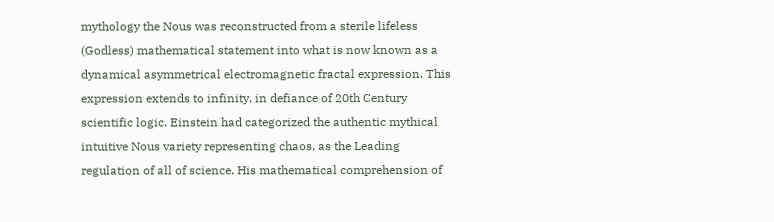mythology the Nous was reconstructed from a sterile lifeless (Godless) mathematical statement into what is now known as a dynamical asymmetrical electromagnetic fractal expression. This expression extends to infinity, in defiance of 20th Century scientific logic. Einstein had categorized the authentic mythical intuitive Nous variety representing chaos, as the Leading regulation of all of science. His mathematical comprehension of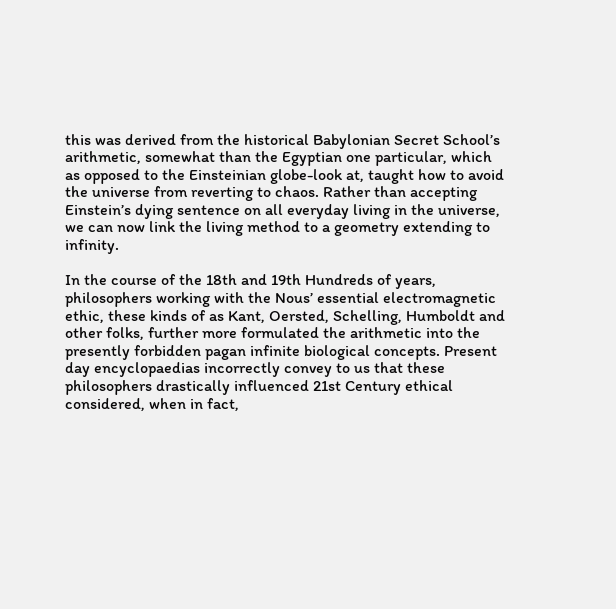this was derived from the historical Babylonian Secret School’s arithmetic, somewhat than the Egyptian one particular, which as opposed to the Einsteinian globe-look at, taught how to avoid the universe from reverting to chaos. Rather than accepting Einstein’s dying sentence on all everyday living in the universe, we can now link the living method to a geometry extending to infinity.

In the course of the 18th and 19th Hundreds of years, philosophers working with the Nous’ essential electromagnetic ethic, these kinds of as Kant, Oersted, Schelling, Humboldt and other folks, further more formulated the arithmetic into the presently forbidden pagan infinite biological concepts. Present day encyclopaedias incorrectly convey to us that these philosophers drastically influenced 21st Century ethical considered, when in fact,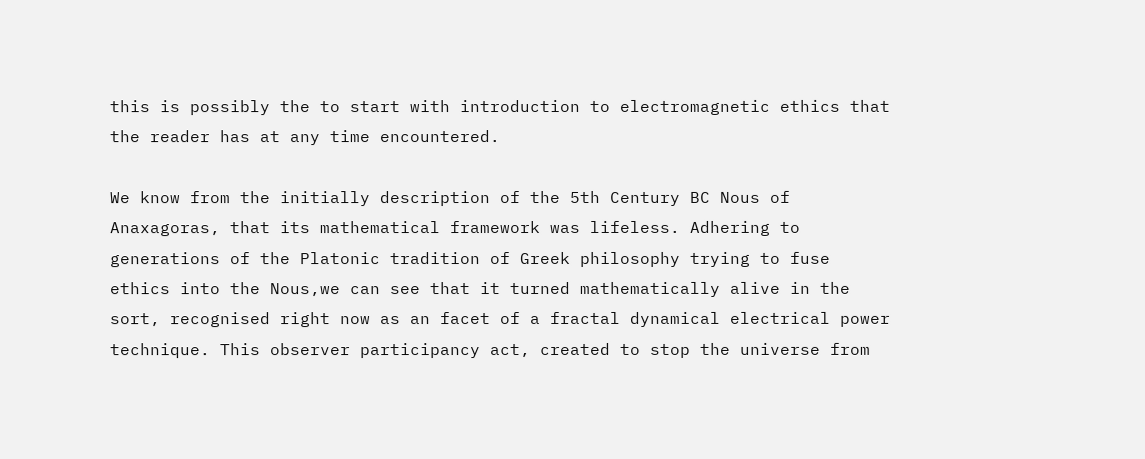this is possibly the to start with introduction to electromagnetic ethics that the reader has at any time encountered.

We know from the initially description of the 5th Century BC Nous of Anaxagoras, that its mathematical framework was lifeless. Adhering to generations of the Platonic tradition of Greek philosophy trying to fuse ethics into the Nous,we can see that it turned mathematically alive in the sort, recognised right now as an facet of a fractal dynamical electrical power technique. This observer participancy act, created to stop the universe from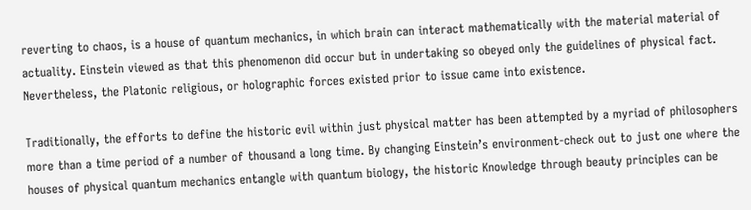reverting to chaos, is a house of quantum mechanics, in which brain can interact mathematically with the material material of actuality. Einstein viewed as that this phenomenon did occur but in undertaking so obeyed only the guidelines of physical fact. Nevertheless, the Platonic religious, or holographic forces existed prior to issue came into existence.

Traditionally, the efforts to define the historic evil within just physical matter has been attempted by a myriad of philosophers more than a time period of a number of thousand a long time. By changing Einstein’s environment-check out to just one where the houses of physical quantum mechanics entangle with quantum biology, the historic Knowledge through beauty principles can be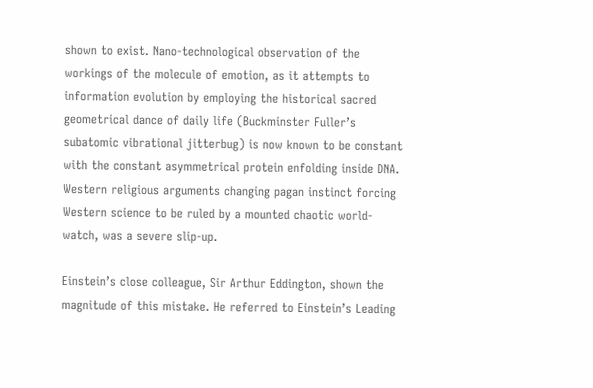shown to exist. Nano-technological observation of the workings of the molecule of emotion, as it attempts to information evolution by employing the historical sacred geometrical dance of daily life (Buckminster Fuller’s subatomic vibrational jitterbug) is now known to be constant with the constant asymmetrical protein enfolding inside DNA. Western religious arguments changing pagan instinct forcing Western science to be ruled by a mounted chaotic world-watch, was a severe slip-up.

Einstein’s close colleague, Sir Arthur Eddington, shown the magnitude of this mistake. He referred to Einstein’s Leading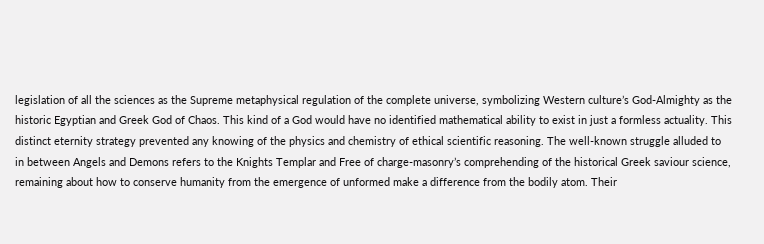legislation of all the sciences as the Supreme metaphysical regulation of the complete universe, symbolizing Western culture’s God-Almighty as the historic Egyptian and Greek God of Chaos. This kind of a God would have no identified mathematical ability to exist in just a formless actuality. This distinct eternity strategy prevented any knowing of the physics and chemistry of ethical scientific reasoning. The well-known struggle alluded to in between Angels and Demons refers to the Knights Templar and Free of charge-masonry’s comprehending of the historical Greek saviour science, remaining about how to conserve humanity from the emergence of unformed make a difference from the bodily atom. Their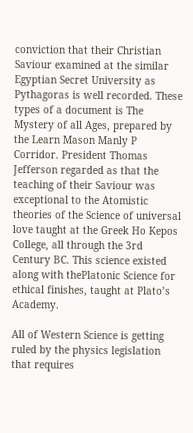conviction that their Christian Saviour examined at the similar Egyptian Secret University as Pythagoras is well recorded. These types of a document is The Mystery of all Ages, prepared by the Learn Mason Manly P Corridor. President Thomas Jefferson regarded as that the teaching of their Saviour was exceptional to the Atomistic theories of the Science of universal love taught at the Greek Ho Kepos College, all through the 3rd Century BC. This science existed along with thePlatonic Science for ethical finishes, taught at Plato’s Academy.

All of Western Science is getting ruled by the physics legislation that requires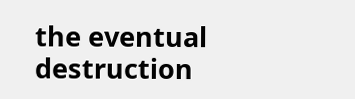the eventual destruction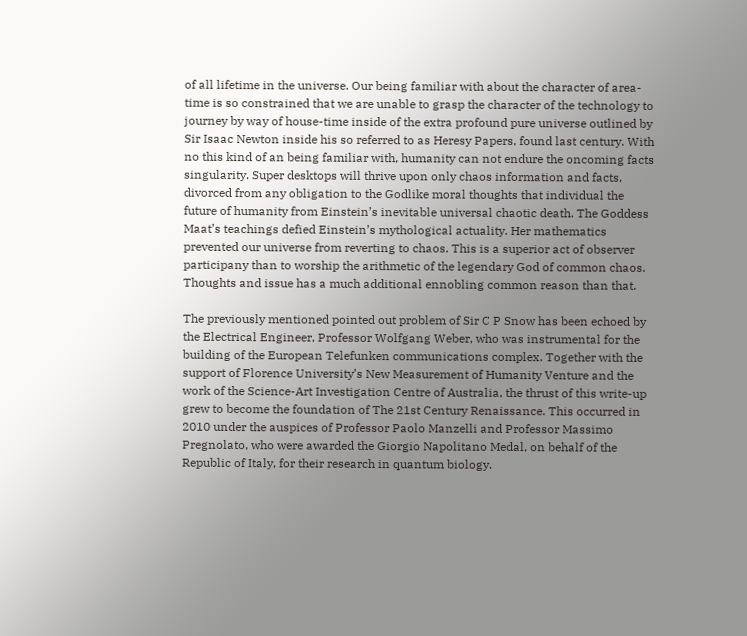of all lifetime in the universe. Our being familiar with about the character of area-time is so constrained that we are unable to grasp the character of the technology to journey by way of house-time inside of the extra profound pure universe outlined by Sir Isaac Newton inside his so referred to as Heresy Papers, found last century. With no this kind of an being familiar with, humanity can not endure the oncoming facts singularity. Super desktops will thrive upon only chaos information and facts, divorced from any obligation to the Godlike moral thoughts that individual the future of humanity from Einstein’s inevitable universal chaotic death. The Goddess Maat’s teachings defied Einstein’s mythological actuality. Her mathematics prevented our universe from reverting to chaos. This is a superior act of observer participany than to worship the arithmetic of the legendary God of common chaos. Thoughts and issue has a much additional ennobling common reason than that.

The previously mentioned pointed out problem of Sir C P Snow has been echoed by the Electrical Engineer, Professor Wolfgang Weber, who was instrumental for the building of the European Telefunken communications complex. Together with the support of Florence University’s New Measurement of Humanity Venture and the work of the Science-Art Investigation Centre of Australia, the thrust of this write-up grew to become the foundation of The 21st Century Renaissance. This occurred in 2010 under the auspices of Professor Paolo Manzelli and Professor Massimo Pregnolato, who were awarded the Giorgio Napolitano Medal, on behalf of the Republic of Italy, for their research in quantum biology.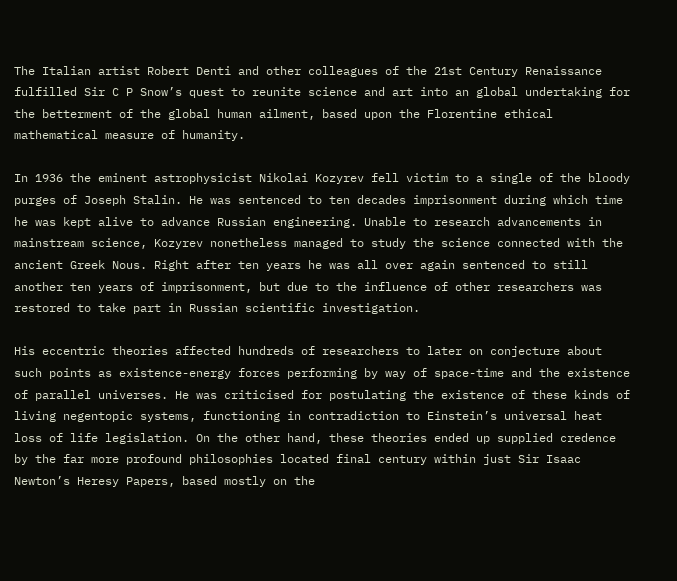The Italian artist Robert Denti and other colleagues of the 21st Century Renaissance fulfilled Sir C P Snow’s quest to reunite science and art into an global undertaking for the betterment of the global human ailment, based upon the Florentine ethical mathematical measure of humanity.

In 1936 the eminent astrophysicist Nikolai Kozyrev fell victim to a single of the bloody purges of Joseph Stalin. He was sentenced to ten decades imprisonment during which time he was kept alive to advance Russian engineering. Unable to research advancements in mainstream science, Kozyrev nonetheless managed to study the science connected with the ancient Greek Nous. Right after ten years he was all over again sentenced to still another ten years of imprisonment, but due to the influence of other researchers was restored to take part in Russian scientific investigation.

His eccentric theories affected hundreds of researchers to later on conjecture about such points as existence-energy forces performing by way of space-time and the existence of parallel universes. He was criticised for postulating the existence of these kinds of living negentopic systems, functioning in contradiction to Einstein’s universal heat loss of life legislation. On the other hand, these theories ended up supplied credence by the far more profound philosophies located final century within just Sir Isaac Newton’s Heresy Papers, based mostly on the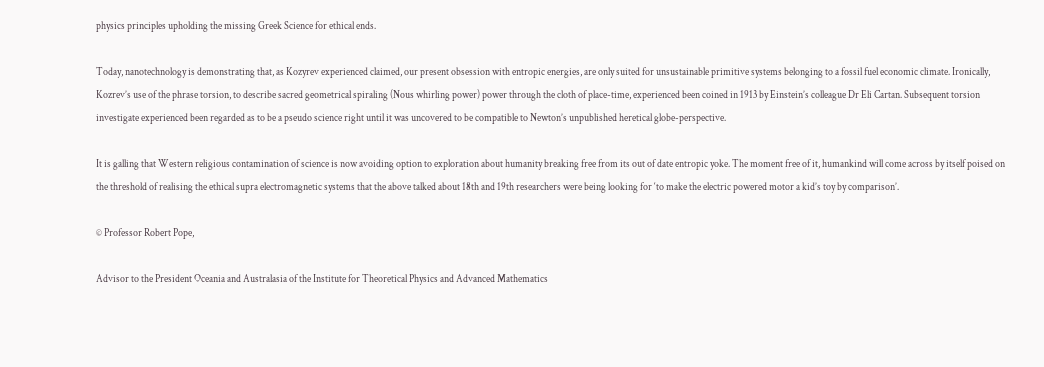physics principles upholding the missing Greek Science for ethical ends.

Today, nanotechnology is demonstrating that, as Kozyrev experienced claimed, our present obsession with entropic energies, are only suited for unsustainable primitive systems belonging to a fossil fuel economic climate. Ironically, Kozrev’s use of the phrase torsion, to describe sacred geometrical spiraling (Nous whirling power) power through the cloth of place-time, experienced been coined in 1913 by Einstein’s colleague Dr Eli Cartan. Subsequent torsion investigate experienced been regarded as to be a pseudo science right until it was uncovered to be compatible to Newton’s unpublished heretical globe-perspective.

It is galling that Western religious contamination of science is now avoiding option to exploration about humanity breaking free from its out of date entropic yoke. The moment free of it, humankind will come across by itself poised on the threshold of realising the ethical supra electromagnetic systems that the above talked about 18th and 19th researchers were being looking for ‘to make the electric powered motor a kid’s toy by comparison’.

© Professor Robert Pope,

Advisor to the President Oceania and Australasia of the Institute for Theoretical Physics and Advanced Mathematics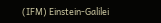(IFM) Einstein-Galilei